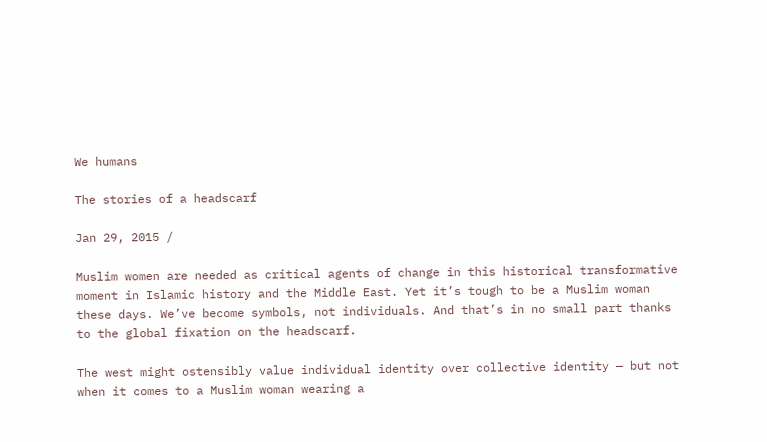We humans

The stories of a headscarf

Jan 29, 2015 /

Muslim women are needed as critical agents of change in this historical transformative moment in Islamic history and the Middle East. Yet it’s tough to be a Muslim woman these days. We’ve become symbols, not individuals. And that’s in no small part thanks to the global fixation on the headscarf.

The west might ostensibly value individual identity over collective identity — but not when it comes to a Muslim woman wearing a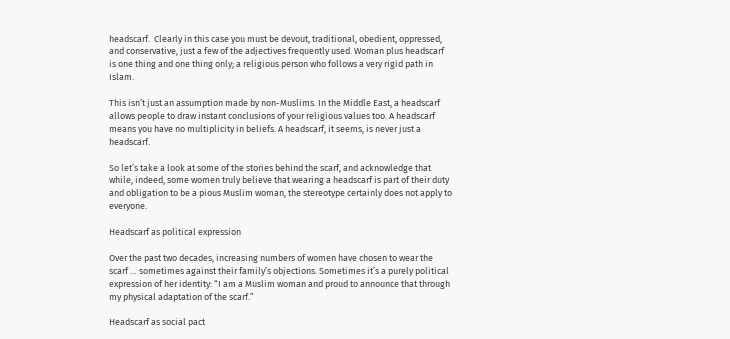headscarf.  Clearly in this case you must be devout, traditional, obedient, oppressed, and conservative, just a few of the adjectives frequently used. Woman plus headscarf is one thing and one thing only; a religious person who follows a very rigid path in Islam.

This isn’t just an assumption made by non-Muslims. In the Middle East, a headscarf allows people to draw instant conclusions of your religious values too. A headscarf means you have no multiplicity in beliefs. A headscarf, it seems, is never just a headscarf.

So let’s take a look at some of the stories behind the scarf, and acknowledge that while, indeed, some women truly believe that wearing a headscarf is part of their duty and obligation to be a pious Muslim woman, the stereotype certainly does not apply to everyone.

Headscarf as political expression

Over the past two decades, increasing numbers of women have chosen to wear the scarf … sometimes against their family’s objections. Sometimes it’s a purely political expression of her identity: “I am a Muslim woman and proud to announce that through my physical adaptation of the scarf.”

Headscarf as social pact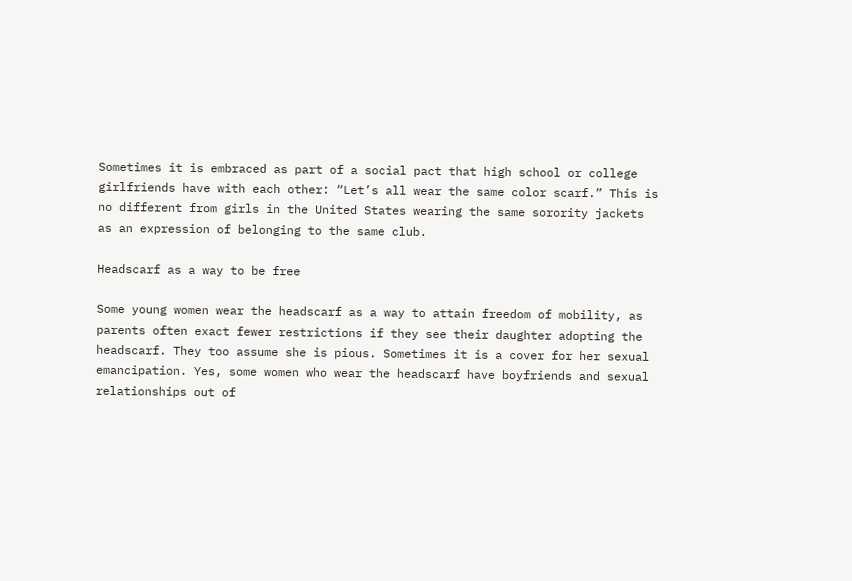Sometimes it is embraced as part of a social pact that high school or college girlfriends have with each other: “Let’s all wear the same color scarf.” This is no different from girls in the United States wearing the same sorority jackets as an expression of belonging to the same club.

Headscarf as a way to be free

Some young women wear the headscarf as a way to attain freedom of mobility, as parents often exact fewer restrictions if they see their daughter adopting the headscarf. They too assume she is pious. Sometimes it is a cover for her sexual emancipation. Yes, some women who wear the headscarf have boyfriends and sexual relationships out of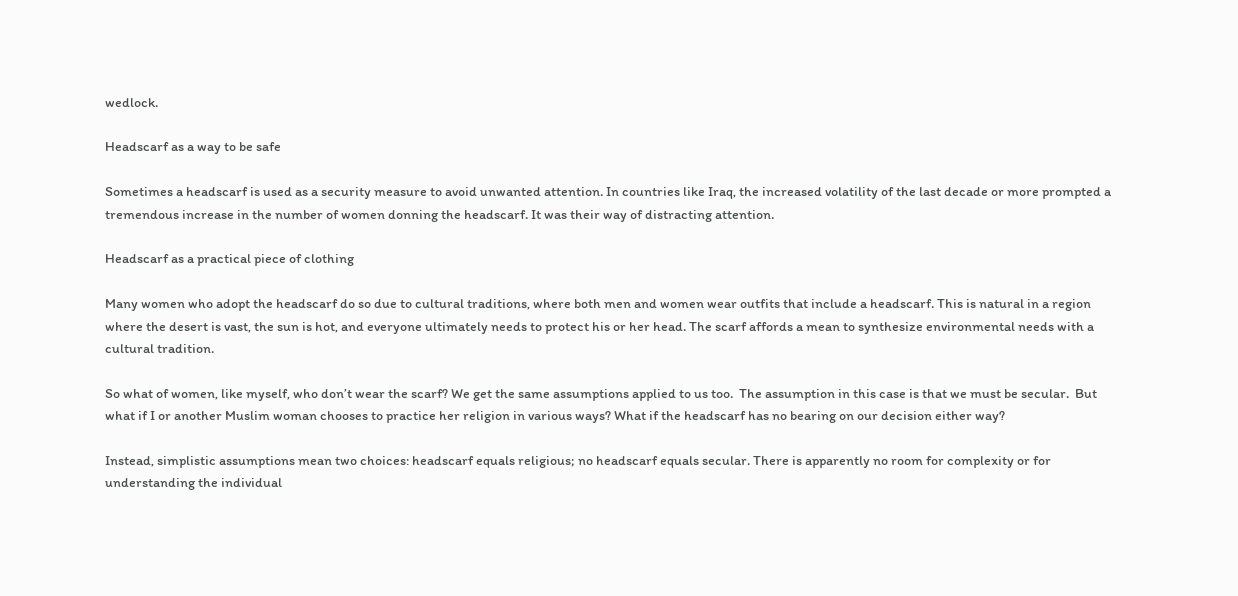wedlock.

Headscarf as a way to be safe

Sometimes a headscarf is used as a security measure to avoid unwanted attention. In countries like Iraq, the increased volatility of the last decade or more prompted a tremendous increase in the number of women donning the headscarf. It was their way of distracting attention.

Headscarf as a practical piece of clothing

Many women who adopt the headscarf do so due to cultural traditions, where both men and women wear outfits that include a headscarf. This is natural in a region where the desert is vast, the sun is hot, and everyone ultimately needs to protect his or her head. The scarf affords a mean to synthesize environmental needs with a cultural tradition.

So what of women, like myself, who don’t wear the scarf? We get the same assumptions applied to us too.  The assumption in this case is that we must be secular.  But what if I or another Muslim woman chooses to practice her religion in various ways? What if the headscarf has no bearing on our decision either way?

Instead, simplistic assumptions mean two choices: headscarf equals religious; no headscarf equals secular. There is apparently no room for complexity or for understanding the individual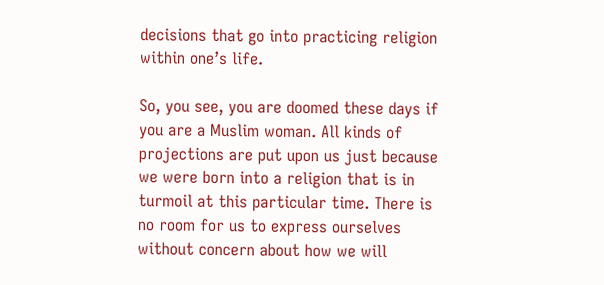decisions that go into practicing religion within one’s life.

So, you see, you are doomed these days if you are a Muslim woman. All kinds of projections are put upon us just because we were born into a religion that is in turmoil at this particular time. There is no room for us to express ourselves without concern about how we will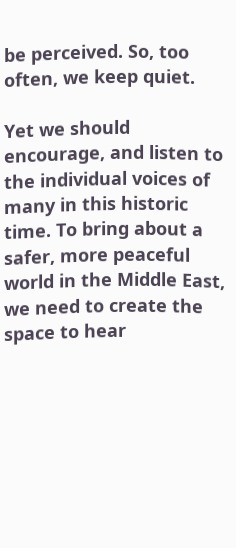be perceived. So, too often, we keep quiet.

Yet we should encourage, and listen to the individual voices of many in this historic time. To bring about a safer, more peaceful world in the Middle East, we need to create the space to hear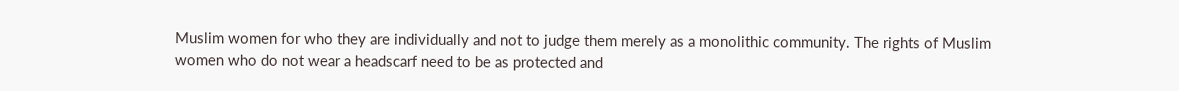Muslim women for who they are individually and not to judge them merely as a monolithic community. The rights of Muslim women who do not wear a headscarf need to be as protected and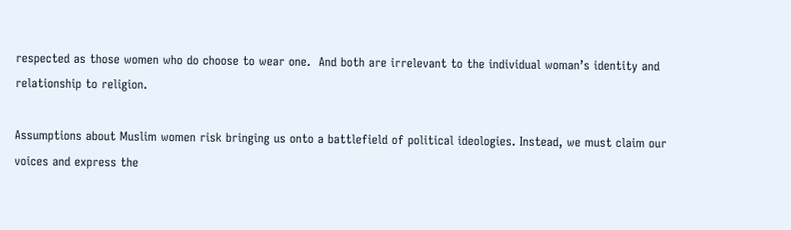respected as those women who do choose to wear one.  And both are irrelevant to the individual woman’s identity and relationship to religion.

Assumptions about Muslim women risk bringing us onto a battlefield of political ideologies. Instead, we must claim our voices and express the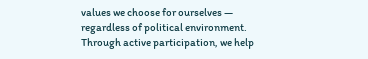values we choose for ourselves — regardless of political environment. Through active participation, we help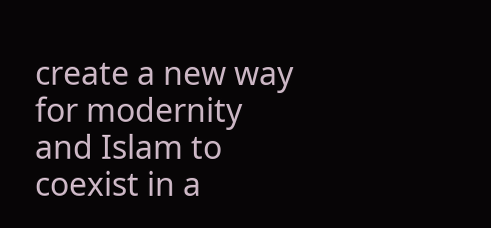create a new way for modernity and Islam to coexist in a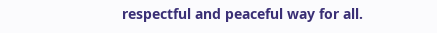respectful and peaceful way for all.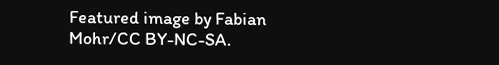Featured image by Fabian Mohr/CC BY-NC-SA.